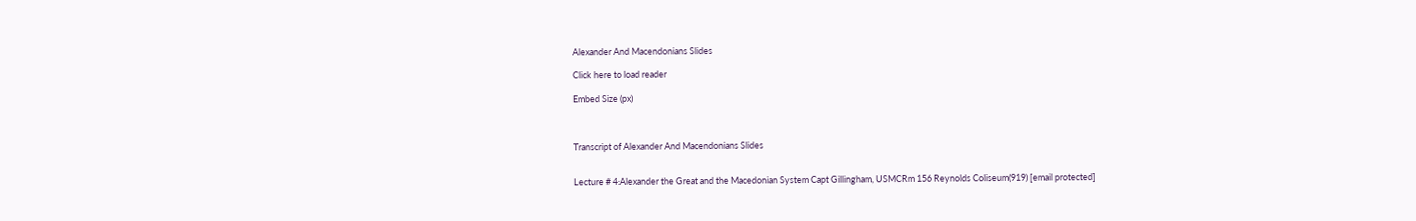Alexander And Macendonians Slides

Click here to load reader

Embed Size (px)



Transcript of Alexander And Macendonians Slides


Lecture # 4:Alexander the Great and the Macedonian System Capt Gillingham, USMCRm 156 Reynolds Coliseum(919) [email protected]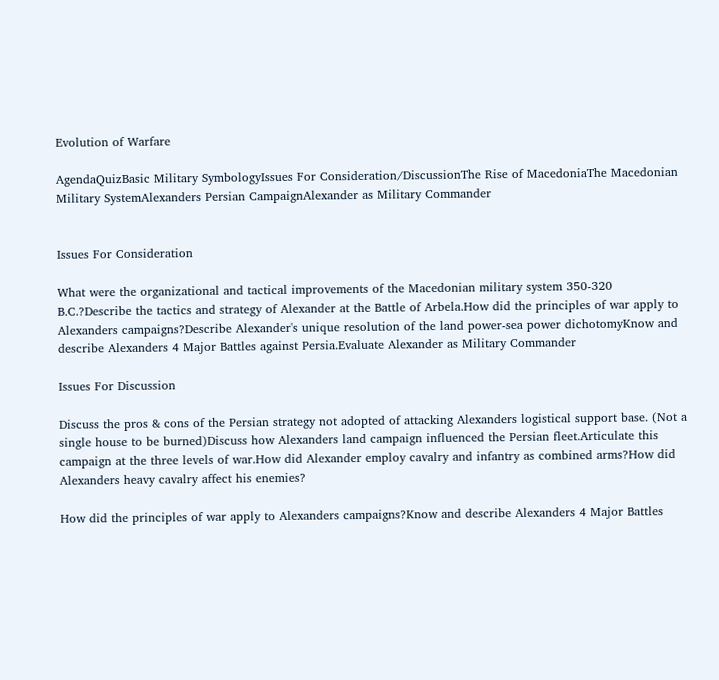Evolution of Warfare

AgendaQuizBasic Military SymbologyIssues For Consideration/DiscussionThe Rise of MacedoniaThe Macedonian Military SystemAlexanders Persian CampaignAlexander as Military Commander


Issues For Consideration

What were the organizational and tactical improvements of the Macedonian military system 350-320 B.C.?Describe the tactics and strategy of Alexander at the Battle of Arbela.How did the principles of war apply to Alexanders campaigns?Describe Alexander's unique resolution of the land power-sea power dichotomyKnow and describe Alexanders 4 Major Battles against Persia.Evaluate Alexander as Military Commander

Issues For Discussion

Discuss the pros & cons of the Persian strategy not adopted of attacking Alexanders logistical support base. (Not a single house to be burned)Discuss how Alexanders land campaign influenced the Persian fleet.Articulate this campaign at the three levels of war.How did Alexander employ cavalry and infantry as combined arms?How did Alexanders heavy cavalry affect his enemies?

How did the principles of war apply to Alexanders campaigns?Know and describe Alexanders 4 Major Battles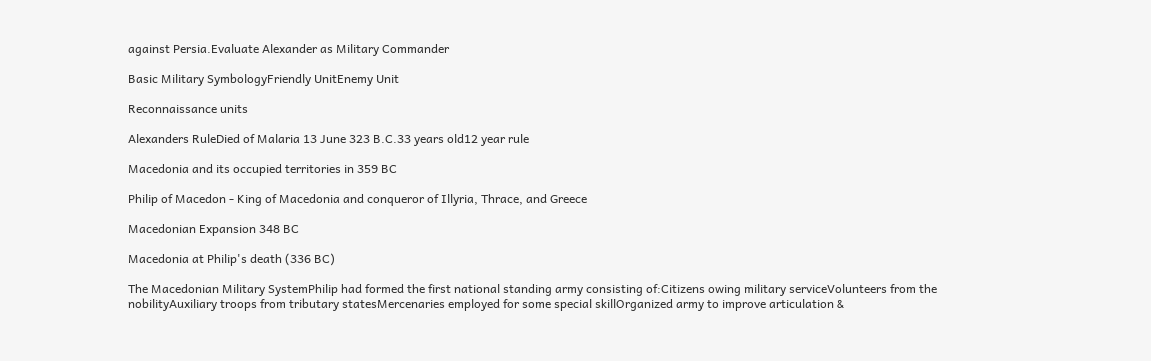against Persia.Evaluate Alexander as Military Commander

Basic Military SymbologyFriendly UnitEnemy Unit

Reconnaissance units

Alexanders RuleDied of Malaria 13 June 323 B.C.33 years old12 year rule

Macedonia and its occupied territories in 359 BC

Philip of Macedon - King of Macedonia and conqueror of Illyria, Thrace, and Greece

Macedonian Expansion 348 BC

Macedonia at Philip's death (336 BC)

The Macedonian Military SystemPhilip had formed the first national standing army consisting of:Citizens owing military serviceVolunteers from the nobilityAuxiliary troops from tributary statesMercenaries employed for some special skillOrganized army to improve articulation &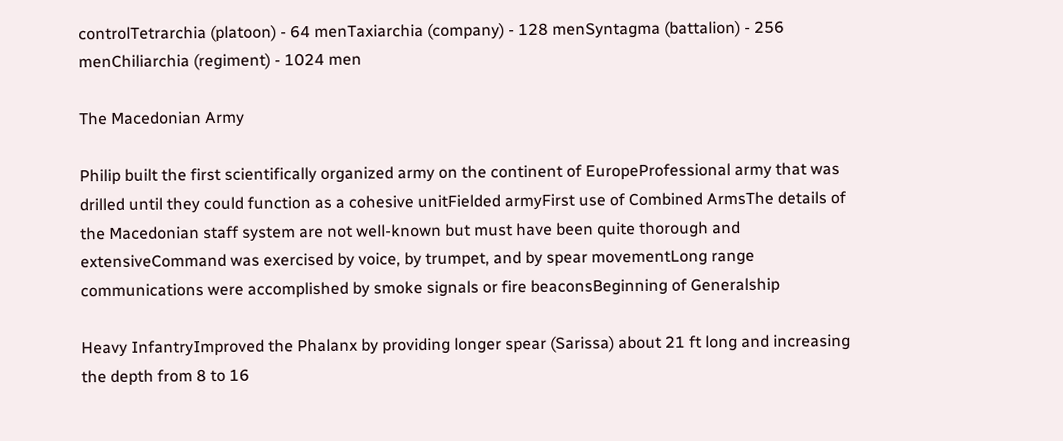controlTetrarchia (platoon) - 64 menTaxiarchia (company) - 128 menSyntagma (battalion) - 256 menChiliarchia (regiment) - 1024 men

The Macedonian Army

Philip built the first scientifically organized army on the continent of EuropeProfessional army that was drilled until they could function as a cohesive unitFielded armyFirst use of Combined ArmsThe details of the Macedonian staff system are not well-known but must have been quite thorough and extensiveCommand was exercised by voice, by trumpet, and by spear movementLong range communications were accomplished by smoke signals or fire beaconsBeginning of Generalship

Heavy InfantryImproved the Phalanx by providing longer spear (Sarissa) about 21 ft long and increasing the depth from 8 to 16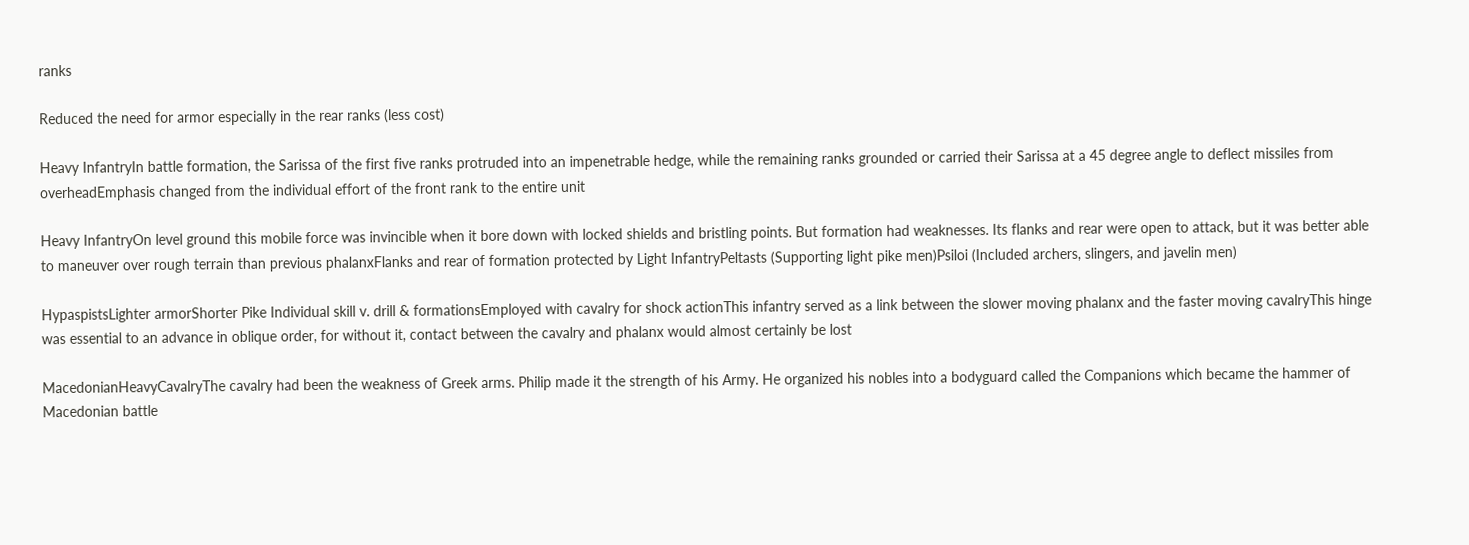ranks

Reduced the need for armor especially in the rear ranks (less cost)

Heavy InfantryIn battle formation, the Sarissa of the first five ranks protruded into an impenetrable hedge, while the remaining ranks grounded or carried their Sarissa at a 45 degree angle to deflect missiles from overheadEmphasis changed from the individual effort of the front rank to the entire unit

Heavy InfantryOn level ground this mobile force was invincible when it bore down with locked shields and bristling points. But formation had weaknesses. Its flanks and rear were open to attack, but it was better able to maneuver over rough terrain than previous phalanxFlanks and rear of formation protected by Light InfantryPeltasts (Supporting light pike men)Psiloi (Included archers, slingers, and javelin men)

HypaspistsLighter armorShorter Pike Individual skill v. drill & formationsEmployed with cavalry for shock actionThis infantry served as a link between the slower moving phalanx and the faster moving cavalryThis hinge was essential to an advance in oblique order, for without it, contact between the cavalry and phalanx would almost certainly be lost

MacedonianHeavyCavalryThe cavalry had been the weakness of Greek arms. Philip made it the strength of his Army. He organized his nobles into a bodyguard called the Companions which became the hammer of Macedonian battle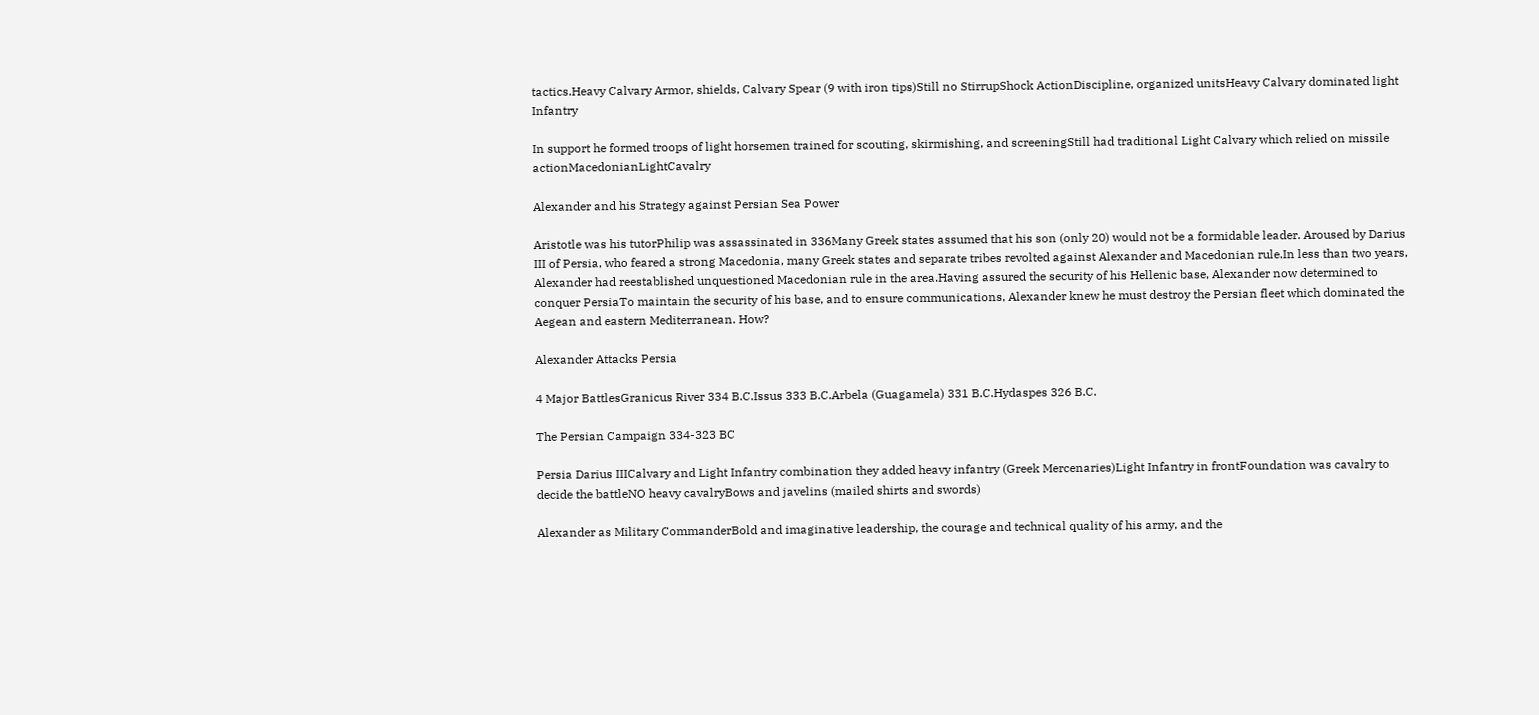tactics.Heavy Calvary Armor, shields, Calvary Spear (9 with iron tips)Still no StirrupShock ActionDiscipline, organized unitsHeavy Calvary dominated light Infantry

In support he formed troops of light horsemen trained for scouting, skirmishing, and screeningStill had traditional Light Calvary which relied on missile actionMacedonianLightCavalry

Alexander and his Strategy against Persian Sea Power

Aristotle was his tutorPhilip was assassinated in 336Many Greek states assumed that his son (only 20) would not be a formidable leader. Aroused by Darius III of Persia, who feared a strong Macedonia, many Greek states and separate tribes revolted against Alexander and Macedonian rule.In less than two years, Alexander had reestablished unquestioned Macedonian rule in the area.Having assured the security of his Hellenic base, Alexander now determined to conquer PersiaTo maintain the security of his base, and to ensure communications, Alexander knew he must destroy the Persian fleet which dominated the Aegean and eastern Mediterranean. How?

Alexander Attacks Persia

4 Major BattlesGranicus River 334 B.C.Issus 333 B.C.Arbela (Guagamela) 331 B.C.Hydaspes 326 B.C.

The Persian Campaign 334-323 BC

Persia Darius IIICalvary and Light Infantry combination they added heavy infantry (Greek Mercenaries)Light Infantry in frontFoundation was cavalry to decide the battleNO heavy cavalryBows and javelins (mailed shirts and swords)

Alexander as Military CommanderBold and imaginative leadership, the courage and technical quality of his army, and the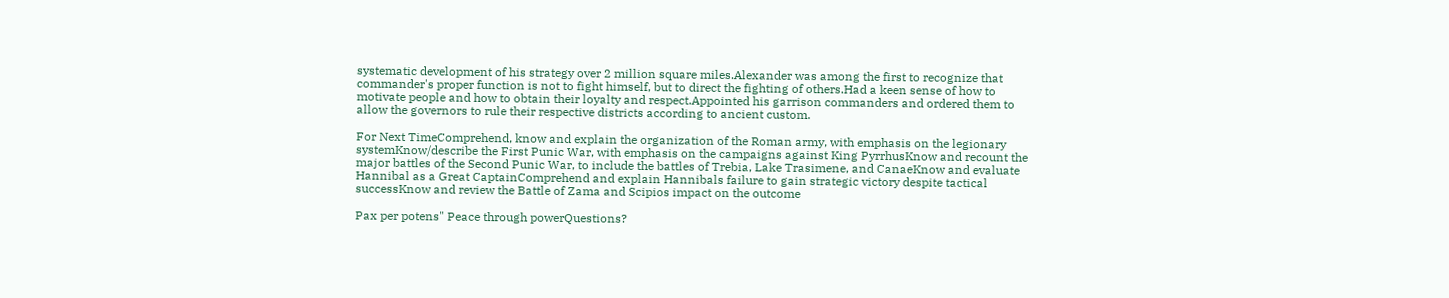systematic development of his strategy over 2 million square miles.Alexander was among the first to recognize that commander's proper function is not to fight himself, but to direct the fighting of others.Had a keen sense of how to motivate people and how to obtain their loyalty and respect.Appointed his garrison commanders and ordered them to allow the governors to rule their respective districts according to ancient custom.

For Next TimeComprehend, know and explain the organization of the Roman army, with emphasis on the legionary systemKnow/describe the First Punic War, with emphasis on the campaigns against King PyrrhusKnow and recount the major battles of the Second Punic War, to include the battles of Trebia, Lake Trasimene, and CanaeKnow and evaluate Hannibal as a Great CaptainComprehend and explain Hannibals failure to gain strategic victory despite tactical successKnow and review the Battle of Zama and Scipios impact on the outcome

Pax per potens" Peace through powerQuestions?